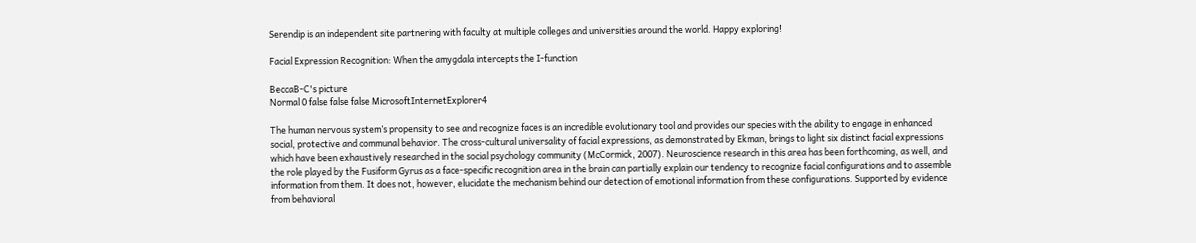Serendip is an independent site partnering with faculty at multiple colleges and universities around the world. Happy exploring!

Facial Expression Recognition: When the amygdala intercepts the I-function

BeccaB-C's picture
Normal 0 false false false MicrosoftInternetExplorer4

The human nervous system’s propensity to see and recognize faces is an incredible evolutionary tool and provides our species with the ability to engage in enhanced social, protective and communal behavior. The cross-cultural universality of facial expressions, as demonstrated by Ekman, brings to light six distinct facial expressions which have been exhaustively researched in the social psychology community (McCormick, 2007). Neuroscience research in this area has been forthcoming, as well, and the role played by the Fusiform Gyrus as a face-specific recognition area in the brain can partially explain our tendency to recognize facial configurations and to assemble information from them. It does not, however, elucidate the mechanism behind our detection of emotional information from these configurations. Supported by evidence from behavioral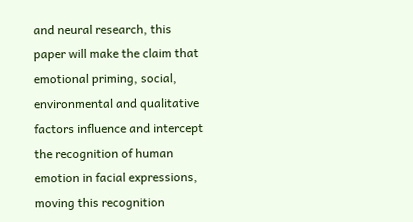and neural research, this paper will make the claim that emotional priming, social, environmental and qualitative factors influence and intercept the recognition of human emotion in facial expressions, moving this recognition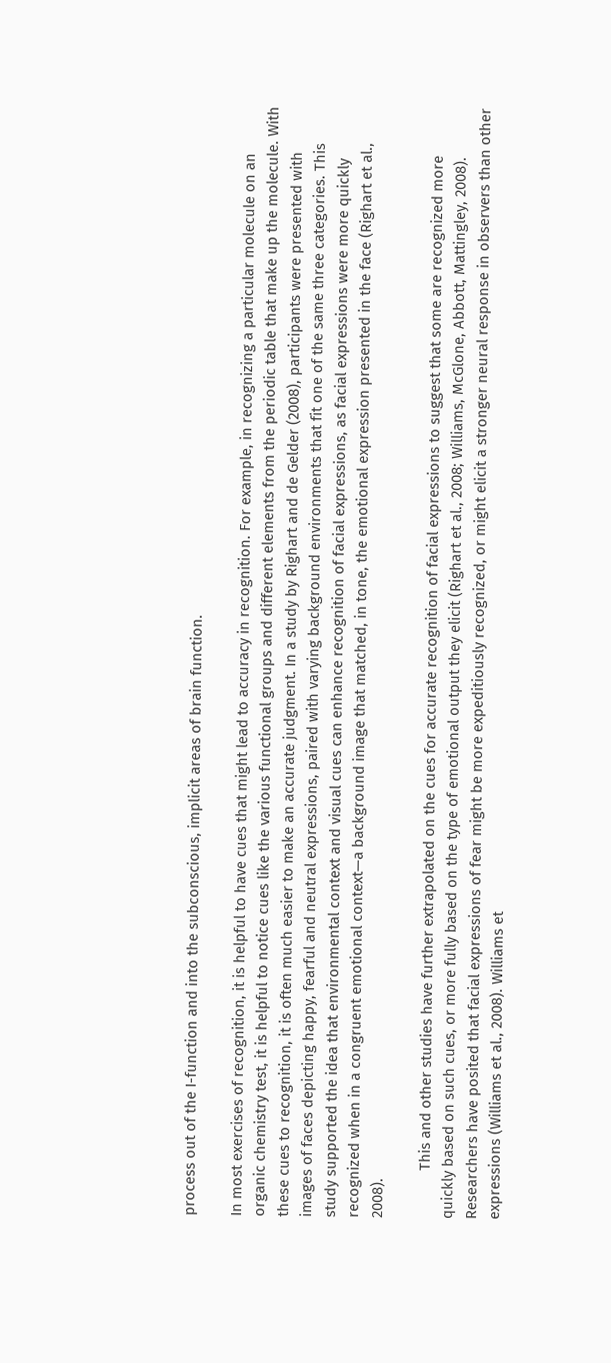process out of the I-function and into the subconscious, implicit areas of brain function.

In most exercises of recognition, it is helpful to have cues that might lead to accuracy in recognition. For example, in recognizing a particular molecule on an organic chemistry test, it is helpful to notice cues like the various functional groups and different elements from the periodic table that make up the molecule. With these cues to recognition, it is often much easier to make an accurate judgment. In a study by Righart and de Gelder (2008), participants were presented with images of faces depicting happy, fearful and neutral expressions, paired with varying background environments that fit one of the same three categories. This study supported the idea that environmental context and visual cues can enhance recognition of facial expressions, as facial expressions were more quickly recognized when in a congruent emotional context—a background image that matched, in tone, the emotional expression presented in the face (Righart et al., 2008).

            This and other studies have further extrapolated on the cues for accurate recognition of facial expressions to suggest that some are recognized more quickly based on such cues, or more fully based on the type of emotional output they elicit (Righart et al., 2008; Williams, McGlone, Abbott, Mattingley, 2008). Researchers have posited that facial expressions of fear might be more expeditiously recognized, or might elicit a stronger neural response in observers than other expressions (Williams et al., 2008). Williams et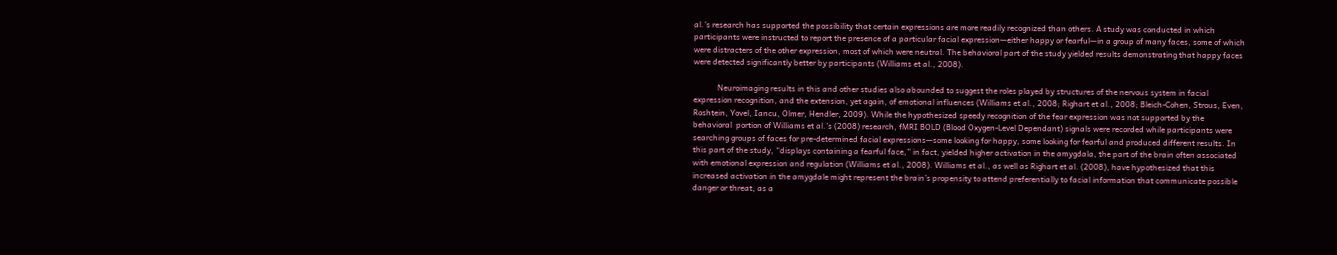al.’s research has supported the possibility that certain expressions are more readily recognized than others. A study was conducted in which participants were instructed to report the presence of a particular facial expression—either happy or fearful—in a group of many faces, some of which were distracters of the other expression, most of which were neutral. The behavioral part of the study yielded results demonstrating that happy faces were detected significantly better by participants (Williams et al., 2008).

            Neuroimaging results in this and other studies also abounded to suggest the roles played by structures of the nervous system in facial expression recognition, and the extension, yet again, of emotional influences (Williams et al., 2008; Righart et al., 2008; Bleich-Cohen, Strous, Even, Roshtein, Yovel, Iancu, Olmer, Hendler, 2009). While the hypothesized speedy recognition of the fear expression was not supported by the behavioral  portion of Williams et al.’s (2008) research, fMRI BOLD (Blood Oxygen-Level Dependant) signals were recorded while participants were searching groups of faces for pre-determined facial expressions—some looking for happy, some looking for fearful and produced different results. In this part of the study, “displays containing a fearful face,” in fact, yielded higher activation in the amygdala, the part of the brain often associated with emotional expression and regulation (Williams et al., 2008). Williams et al., as well as Righart et al. (2008), have hypothesized that this increased activation in the amygdale might represent the brain’s propensity to attend preferentially to facial information that communicate possible danger or threat, as a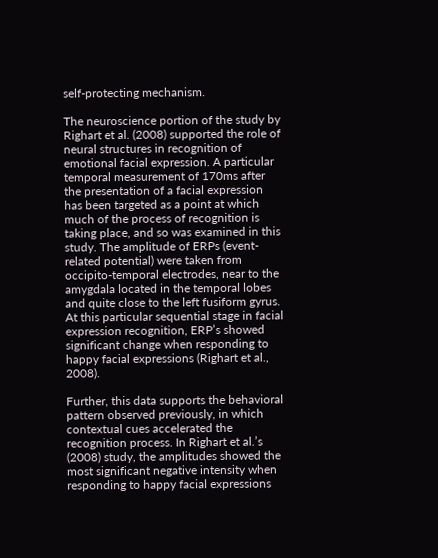self-protecting mechanism.

The neuroscience portion of the study by Righart et al. (2008) supported the role of neural structures in recognition of emotional facial expression. A particular temporal measurement of 170ms after the presentation of a facial expression has been targeted as a point at which much of the process of recognition is taking place, and so was examined in this study. The amplitude of ERPs (event-related potential) were taken from occipito-temporal electrodes, near to the amygdala located in the temporal lobes and quite close to the left fusiform gyrus. At this particular sequential stage in facial expression recognition, ERP’s showed significant change when responding to happy facial expressions (Righart et al., 2008).

Further, this data supports the behavioral pattern observed previously, in which contextual cues accelerated the recognition process. In Righart et al.’s (2008) study, the amplitudes showed the most significant negative intensity when responding to happy facial expressions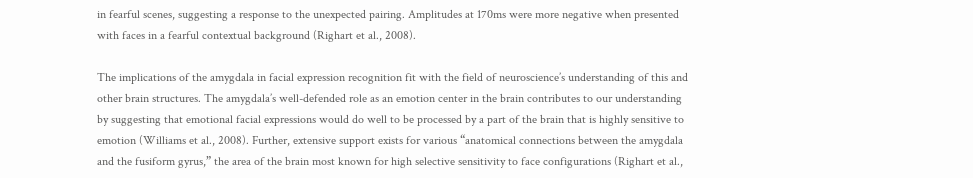in fearful scenes, suggesting a response to the unexpected pairing. Amplitudes at 170ms were more negative when presented with faces in a fearful contextual background (Righart et al., 2008).

The implications of the amygdala in facial expression recognition fit with the field of neuroscience’s understanding of this and other brain structures. The amygdala’s well-defended role as an emotion center in the brain contributes to our understanding by suggesting that emotional facial expressions would do well to be processed by a part of the brain that is highly sensitive to emotion (Williams et al., 2008). Further, extensive support exists for various “anatomical connections between the amygdala and the fusiform gyrus,” the area of the brain most known for high selective sensitivity to face configurations (Righart et al.,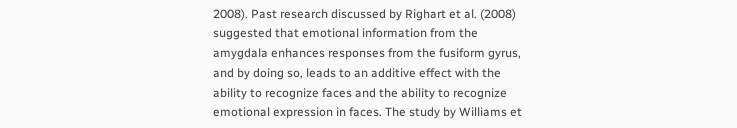2008). Past research discussed by Righart et al. (2008) suggested that emotional information from the amygdala enhances responses from the fusiform gyrus, and by doing so, leads to an additive effect with the ability to recognize faces and the ability to recognize emotional expression in faces. The study by Williams et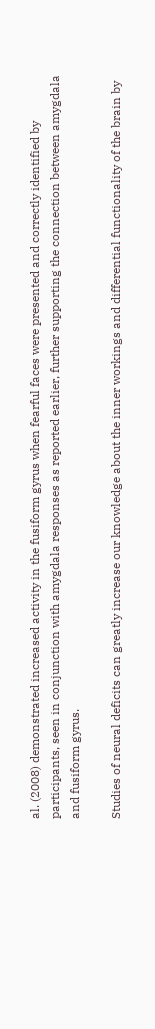al. (2008) demonstrated increased activity in the fusiform gyrus when fearful faces were presented and correctly identified by participants, seen in conjunction with amygdala responses as reported earlier, further supporting the connection between amygdala and fusiform gyrus.

Studies of neural deficits can greatly increase our knowledge about the inner workings and differential functionality of the brain by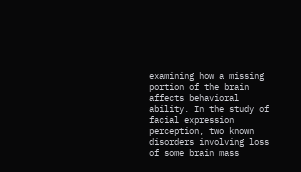examining how a missing portion of the brain affects behavioral ability. In the study of facial expression perception, two known disorders involving loss of some brain mass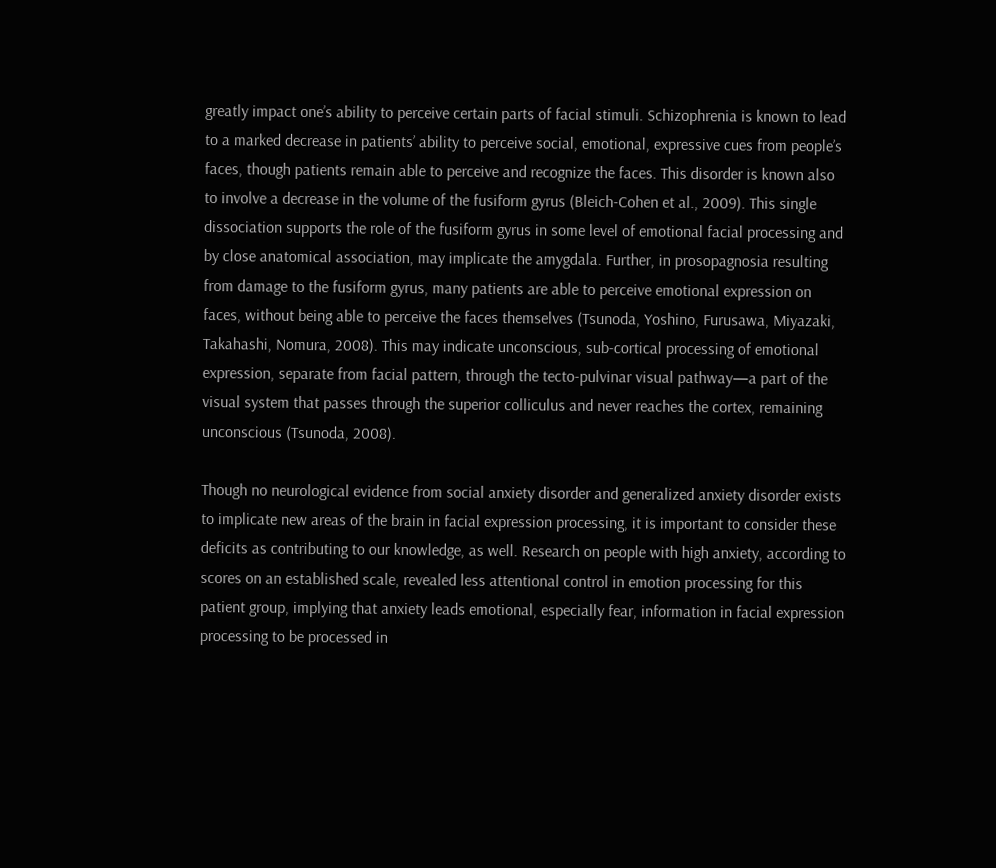greatly impact one’s ability to perceive certain parts of facial stimuli. Schizophrenia is known to lead to a marked decrease in patients’ ability to perceive social, emotional, expressive cues from people’s faces, though patients remain able to perceive and recognize the faces. This disorder is known also to involve a decrease in the volume of the fusiform gyrus (Bleich-Cohen et al., 2009). This single dissociation supports the role of the fusiform gyrus in some level of emotional facial processing and by close anatomical association, may implicate the amygdala. Further, in prosopagnosia resulting from damage to the fusiform gyrus, many patients are able to perceive emotional expression on faces, without being able to perceive the faces themselves (Tsunoda, Yoshino, Furusawa, Miyazaki, Takahashi, Nomura, 2008). This may indicate unconscious, sub-cortical processing of emotional expression, separate from facial pattern, through the tecto-pulvinar visual pathway—a part of the visual system that passes through the superior colliculus and never reaches the cortex, remaining unconscious (Tsunoda, 2008).

Though no neurological evidence from social anxiety disorder and generalized anxiety disorder exists to implicate new areas of the brain in facial expression processing, it is important to consider these deficits as contributing to our knowledge, as well. Research on people with high anxiety, according to scores on an established scale, revealed less attentional control in emotion processing for this patient group, implying that anxiety leads emotional, especially fear, information in facial expression processing to be processed in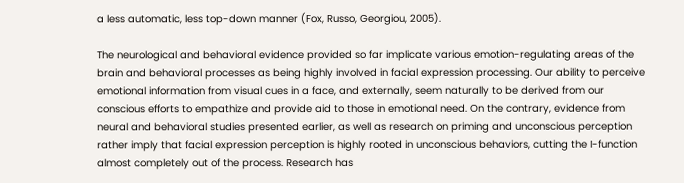a less automatic, less top-down manner (Fox, Russo, Georgiou, 2005).

The neurological and behavioral evidence provided so far implicate various emotion-regulating areas of the brain and behavioral processes as being highly involved in facial expression processing. Our ability to perceive emotional information from visual cues in a face, and externally, seem naturally to be derived from our conscious efforts to empathize and provide aid to those in emotional need. On the contrary, evidence from neural and behavioral studies presented earlier, as well as research on priming and unconscious perception rather imply that facial expression perception is highly rooted in unconscious behaviors, cutting the I-function almost completely out of the process. Research has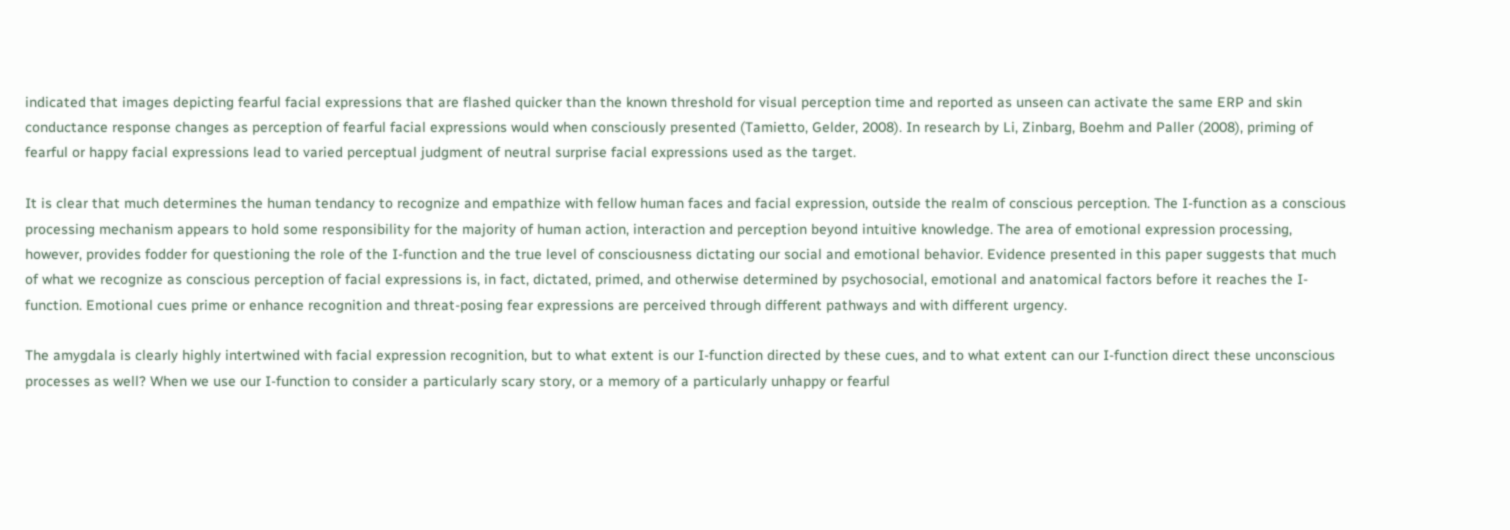indicated that images depicting fearful facial expressions that are flashed quicker than the known threshold for visual perception time and reported as unseen can activate the same ERP and skin conductance response changes as perception of fearful facial expressions would when consciously presented (Tamietto, Gelder, 2008). In research by Li, Zinbarg, Boehm and Paller (2008), priming of fearful or happy facial expressions lead to varied perceptual judgment of neutral surprise facial expressions used as the target.

It is clear that much determines the human tendancy to recognize and empathize with fellow human faces and facial expression, outside the realm of conscious perception. The I-function as a conscious processing mechanism appears to hold some responsibility for the majority of human action, interaction and perception beyond intuitive knowledge. The area of emotional expression processing, however, provides fodder for questioning the role of the I-function and the true level of consciousness dictating our social and emotional behavior. Evidence presented in this paper suggests that much of what we recognize as conscious perception of facial expressions is, in fact, dictated, primed, and otherwise determined by psychosocial, emotional and anatomical factors before it reaches the I-function. Emotional cues prime or enhance recognition and threat-posing fear expressions are perceived through different pathways and with different urgency.

The amygdala is clearly highly intertwined with facial expression recognition, but to what extent is our I-function directed by these cues, and to what extent can our I-function direct these unconscious processes as well? When we use our I-function to consider a particularly scary story, or a memory of a particularly unhappy or fearful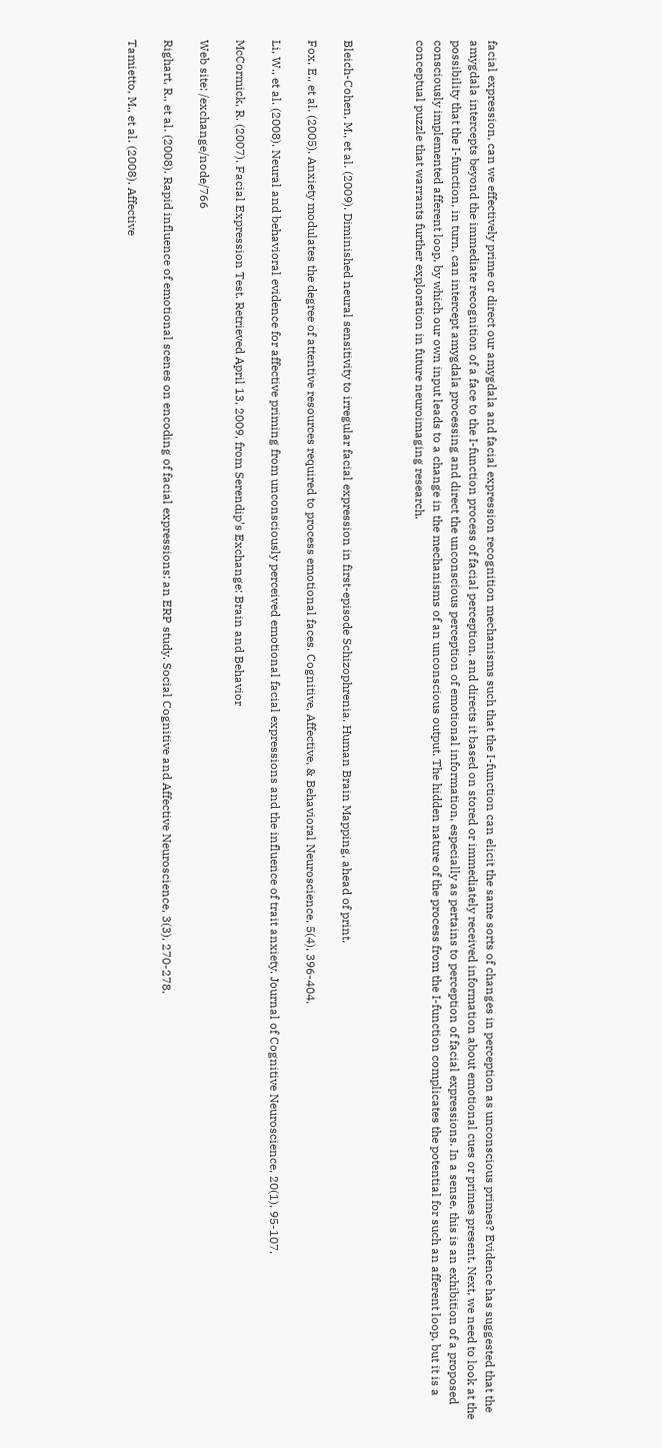facial expression, can we effectively prime or direct our amygdala and facial expression recognition mechanisms such that the I-function can elicit the same sorts of changes in perception as unconscious primes? Evidence has suggested that the amygdala intercepts beyond the immediate recognition of a face to the I-function process of facial perception, and directs it based on stored or immediately received information about emotional cues or primes present. Next, we need to look at the possibility that the I-function, in turn, can intercept amygdala processing and direct the unconscious perception of emotional information, especially as pertains to perception of facial expressions. In a sense, this is an exhibition of a proposed consciously implemented afferent loop, by which our own input leads to a change in the mechanisms of an unconscious output. The hidden nature of the process from the I-function complicates the potential for such an afferent loop, but it is a conceptual puzzle that warrants further exploration in future neuroimaging research.



Bleich-Cohen, M., et al. (2009). Diminished neural sensitivity to irregular facial expression in first-episode Schizophrenia. Human Brain Mapping, ahead of print.

Fox, E., et al. (2005). Anxiety modulates the degree of attentive resources required to process emotional faces. Cognitive, Affective, & Behavioral Neuroscience, 5(4), 396-404.

Li, W., et al. (2008). Neural and behavioral evidence for affective priming from unconsciously perceived emotional facial expressions and the influence of trait anxiety. Journal of Cognitive Neuroscience, 20(1), 95-107.

McCormick, R. (2007). Facial Expression Test. Retrieved April 13, 2009, from Serendip’s Exchange: Brain and Behavior

Web site: /exchange/node/766

Righart, R., et al. (2008). Rapid influence of emotional scenes on encoding of facial expressions: an ERP study. Social Cognitive and Affective Neuroscience, 3(3), 270-278.

Tamietto, M., et al. (2008). Affective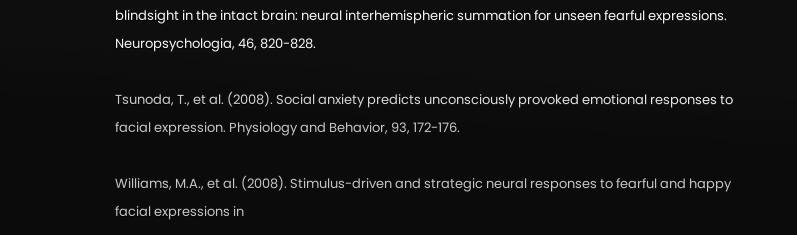blindsight in the intact brain: neural interhemispheric summation for unseen fearful expressions. Neuropsychologia, 46, 820-828.

Tsunoda, T., et al. (2008). Social anxiety predicts unconsciously provoked emotional responses to facial expression. Physiology and Behavior, 93, 172-176.

Williams, M.A., et al. (2008). Stimulus-driven and strategic neural responses to fearful and happy facial expressions in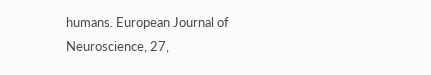humans. European Journal of Neuroscience, 27,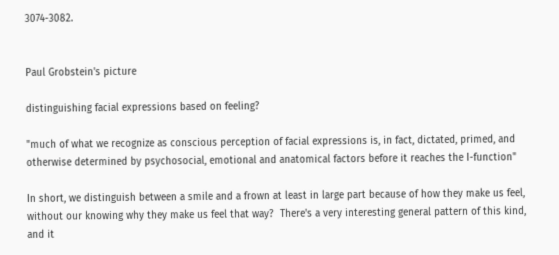3074-3082.


Paul Grobstein's picture

distinguishing facial expressions based on feeling?

"much of what we recognize as conscious perception of facial expressions is, in fact, dictated, primed, and otherwise determined by psychosocial, emotional and anatomical factors before it reaches the I-function"

In short, we distinguish between a smile and a frown at least in large part because of how they make us feel, without our knowing why they make us feel that way?  There's a very interesting general pattern of this kind, and it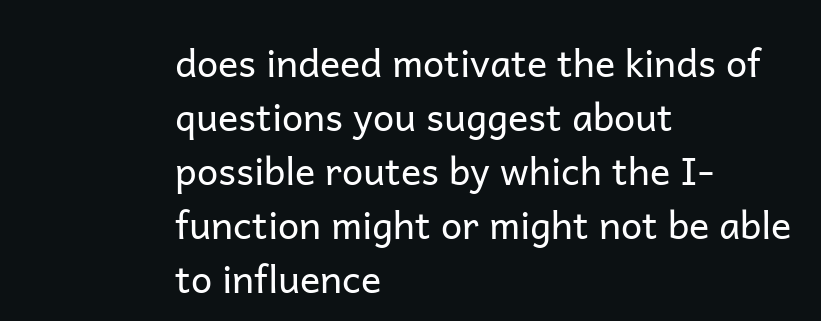does indeed motivate the kinds of questions you suggest about possible routes by which the I-function might or might not be able to influence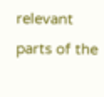relevant parts of the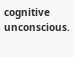cognitive unconscious.